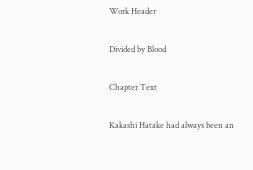Work Header

Divided by Blood

Chapter Text

Kakashi Hatake had always been an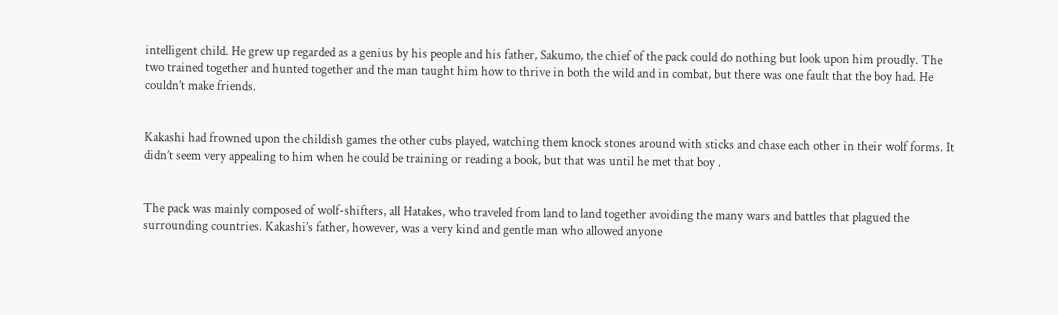intelligent child. He grew up regarded as a genius by his people and his father, Sakumo, the chief of the pack could do nothing but look upon him proudly. The two trained together and hunted together and the man taught him how to thrive in both the wild and in combat, but there was one fault that the boy had. He couldn’t make friends.


Kakashi had frowned upon the childish games the other cubs played, watching them knock stones around with sticks and chase each other in their wolf forms. It didn’t seem very appealing to him when he could be training or reading a book, but that was until he met that boy .


The pack was mainly composed of wolf-shifters, all Hatakes, who traveled from land to land together avoiding the many wars and battles that plagued the surrounding countries. Kakashi’s father, however, was a very kind and gentle man who allowed anyone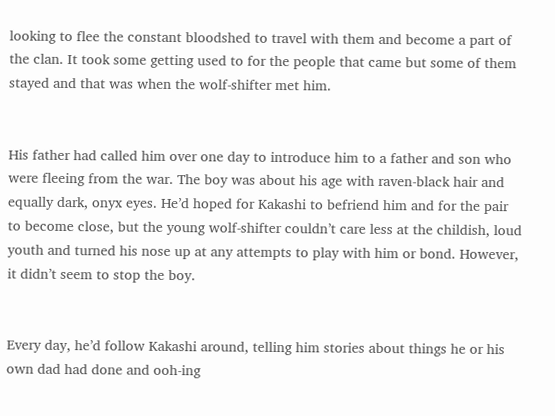looking to flee the constant bloodshed to travel with them and become a part of the clan. It took some getting used to for the people that came but some of them stayed and that was when the wolf-shifter met him.


His father had called him over one day to introduce him to a father and son who were fleeing from the war. The boy was about his age with raven-black hair and equally dark, onyx eyes. He’d hoped for Kakashi to befriend him and for the pair to become close, but the young wolf-shifter couldn’t care less at the childish, loud youth and turned his nose up at any attempts to play with him or bond. However, it didn’t seem to stop the boy.


Every day, he’d follow Kakashi around, telling him stories about things he or his own dad had done and ooh-ing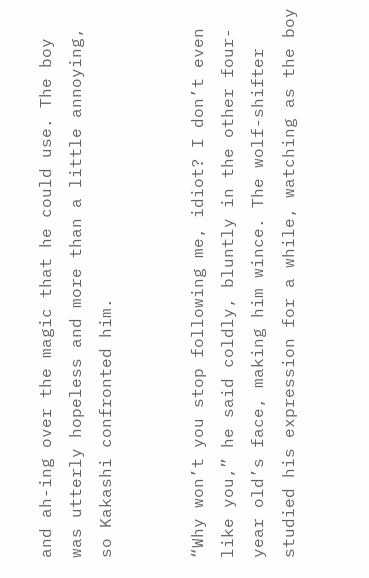and ah-ing over the magic that he could use. The boy was utterly hopeless and more than a little annoying, so Kakashi confronted him.


“Why won’t you stop following me, idiot? I don’t even like you,” he said coldly, bluntly in the other four-year old’s face, making him wince. The wolf-shifter studied his expression for a while, watching as the boy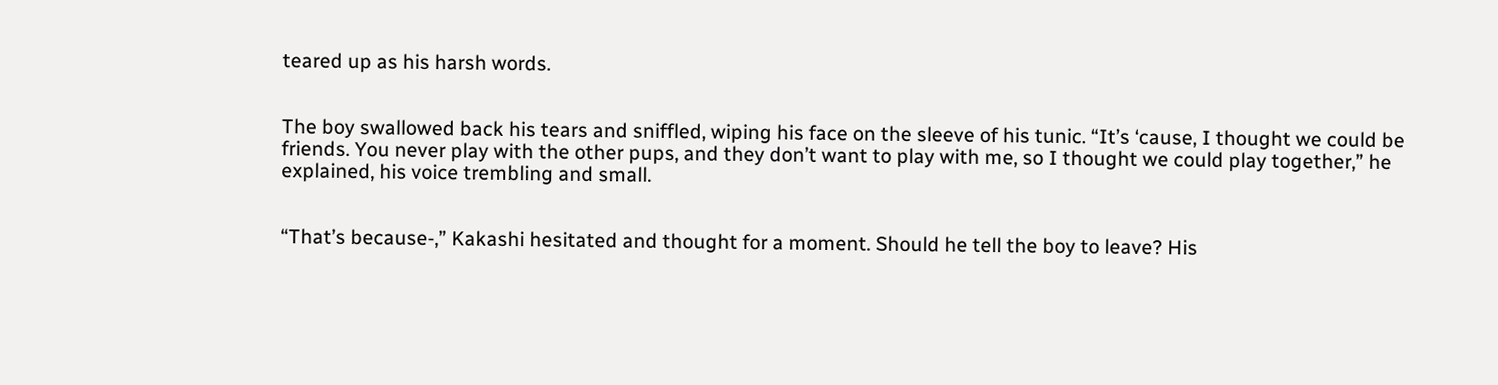teared up as his harsh words.


The boy swallowed back his tears and sniffled, wiping his face on the sleeve of his tunic. “It’s ‘cause, I thought we could be friends. You never play with the other pups, and they don’t want to play with me, so I thought we could play together,” he explained, his voice trembling and small.


“That’s because-,” Kakashi hesitated and thought for a moment. Should he tell the boy to leave? His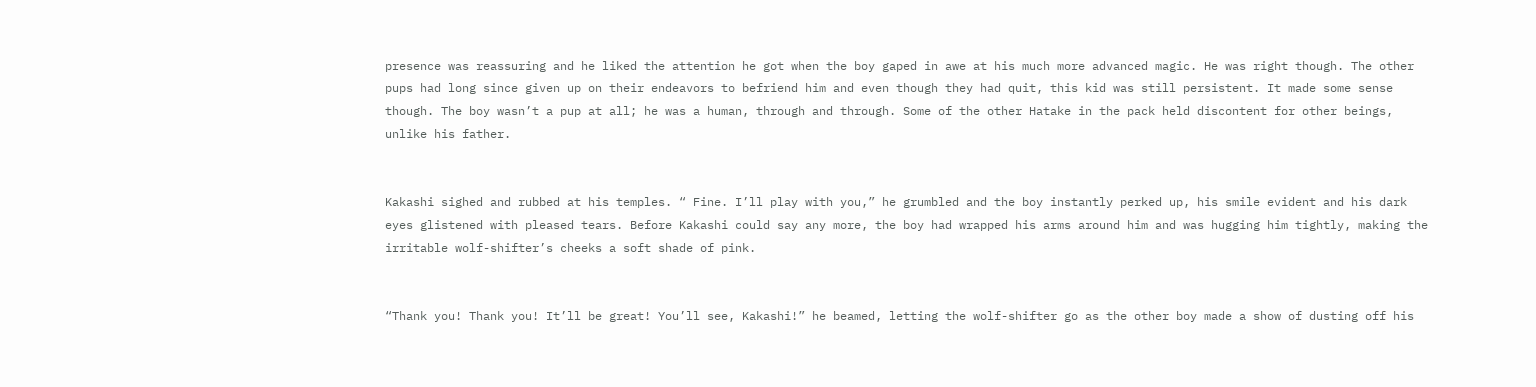presence was reassuring and he liked the attention he got when the boy gaped in awe at his much more advanced magic. He was right though. The other pups had long since given up on their endeavors to befriend him and even though they had quit, this kid was still persistent. It made some sense though. The boy wasn’t a pup at all; he was a human, through and through. Some of the other Hatake in the pack held discontent for other beings, unlike his father.


Kakashi sighed and rubbed at his temples. “ Fine. I’ll play with you,” he grumbled and the boy instantly perked up, his smile evident and his dark eyes glistened with pleased tears. Before Kakashi could say any more, the boy had wrapped his arms around him and was hugging him tightly, making the irritable wolf-shifter’s cheeks a soft shade of pink.


“Thank you! Thank you! It’ll be great! You’ll see, Kakashi!” he beamed, letting the wolf-shifter go as the other boy made a show of dusting off his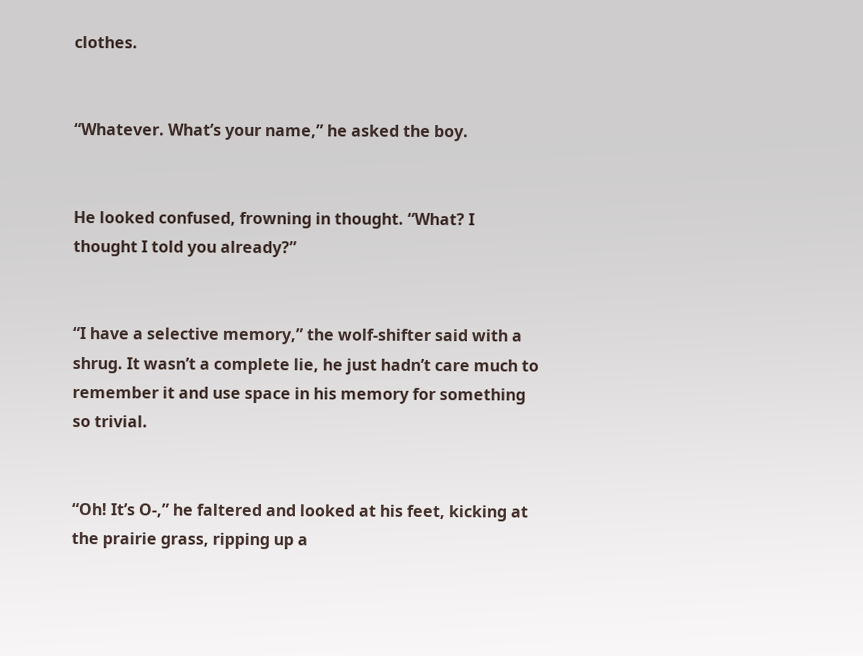clothes.


“Whatever. What’s your name,” he asked the boy.


He looked confused, frowning in thought. “What? I thought I told you already?”


“I have a selective memory,” the wolf-shifter said with a shrug. It wasn’t a complete lie, he just hadn’t care much to remember it and use space in his memory for something so trivial.


“Oh! It’s O-,” he faltered and looked at his feet, kicking at the prairie grass, ripping up a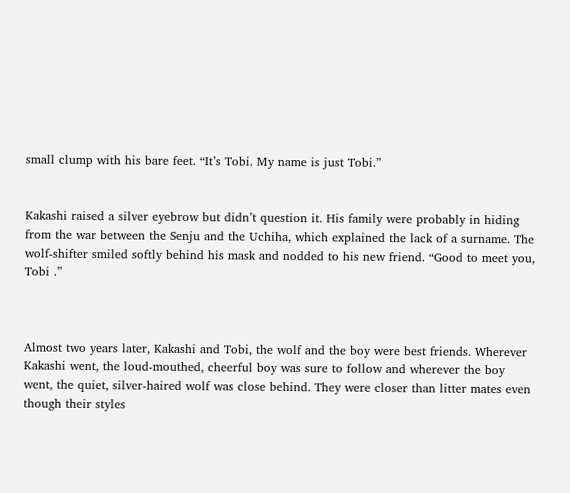small clump with his bare feet. “It’s Tobi. My name is just Tobi.”


Kakashi raised a silver eyebrow but didn’t question it. His family were probably in hiding from the war between the Senju and the Uchiha, which explained the lack of a surname. The wolf-shifter smiled softly behind his mask and nodded to his new friend. “Good to meet you, Tobi .”



Almost two years later, Kakashi and Tobi, the wolf and the boy were best friends. Wherever Kakashi went, the loud-mouthed, cheerful boy was sure to follow and wherever the boy went, the quiet, silver-haired wolf was close behind. They were closer than litter mates even though their styles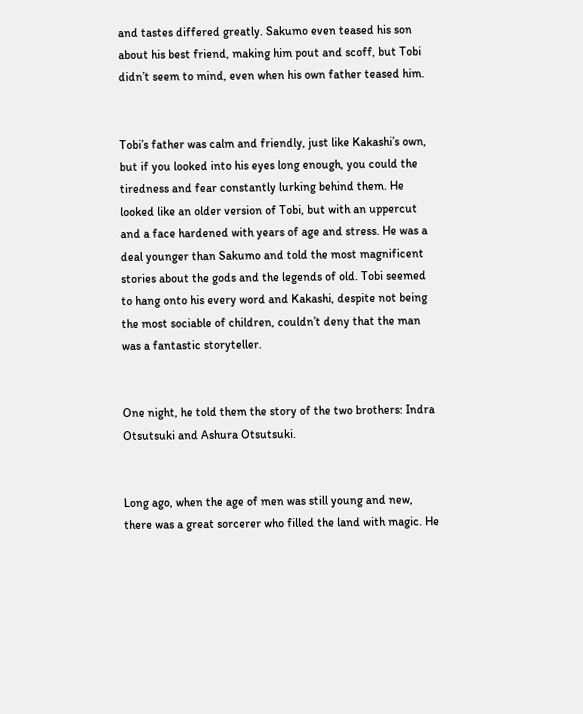and tastes differed greatly. Sakumo even teased his son about his best friend, making him pout and scoff, but Tobi didn’t seem to mind, even when his own father teased him.


Tobi’s father was calm and friendly, just like Kakashi’s own, but if you looked into his eyes long enough, you could the tiredness and fear constantly lurking behind them. He looked like an older version of Tobi, but with an uppercut and a face hardened with years of age and stress. He was a deal younger than Sakumo and told the most magnificent stories about the gods and the legends of old. Tobi seemed to hang onto his every word and Kakashi, despite not being the most sociable of children, couldn’t deny that the man was a fantastic storyteller.


One night, he told them the story of the two brothers: Indra Otsutsuki and Ashura Otsutsuki.


Long ago, when the age of men was still young and new, there was a great sorcerer who filled the land with magic. He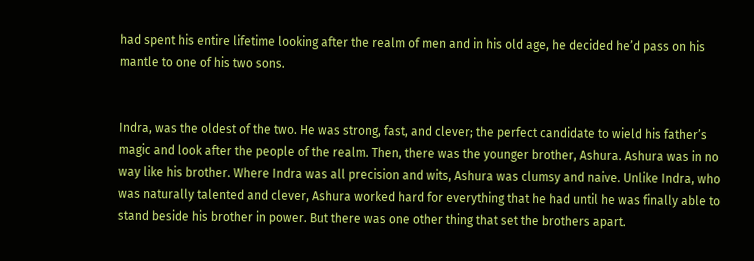had spent his entire lifetime looking after the realm of men and in his old age, he decided he’d pass on his mantle to one of his two sons.


Indra, was the oldest of the two. He was strong, fast, and clever; the perfect candidate to wield his father’s magic and look after the people of the realm. Then, there was the younger brother, Ashura. Ashura was in no way like his brother. Where Indra was all precision and wits, Ashura was clumsy and naive. Unlike Indra, who was naturally talented and clever, Ashura worked hard for everything that he had until he was finally able to stand beside his brother in power. But there was one other thing that set the brothers apart.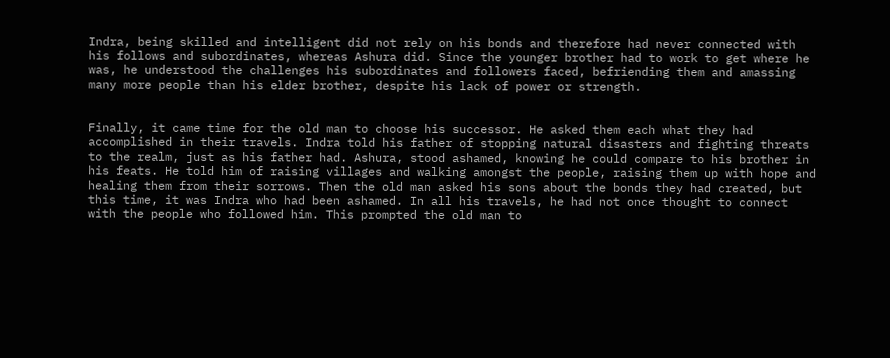Indra, being skilled and intelligent did not rely on his bonds and therefore had never connected with his follows and subordinates, whereas Ashura did. Since the younger brother had to work to get where he was, he understood the challenges his subordinates and followers faced, befriending them and amassing many more people than his elder brother, despite his lack of power or strength.


Finally, it came time for the old man to choose his successor. He asked them each what they had accomplished in their travels. Indra told his father of stopping natural disasters and fighting threats to the realm, just as his father had. Ashura, stood ashamed, knowing he could compare to his brother in his feats. He told him of raising villages and walking amongst the people, raising them up with hope and healing them from their sorrows. Then the old man asked his sons about the bonds they had created, but this time, it was Indra who had been ashamed. In all his travels, he had not once thought to connect with the people who followed him. This prompted the old man to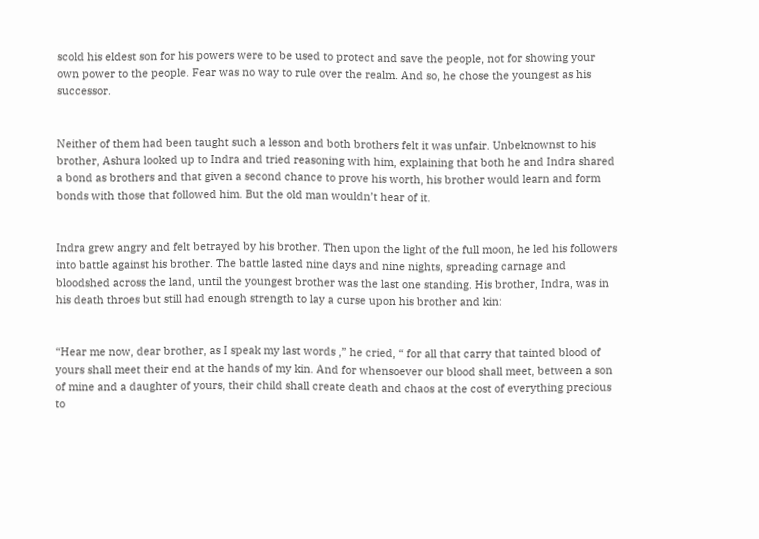scold his eldest son for his powers were to be used to protect and save the people, not for showing your own power to the people. Fear was no way to rule over the realm. And so, he chose the youngest as his successor.


Neither of them had been taught such a lesson and both brothers felt it was unfair. Unbeknownst to his brother, Ashura looked up to Indra and tried reasoning with him, explaining that both he and Indra shared a bond as brothers and that given a second chance to prove his worth, his brother would learn and form bonds with those that followed him. But the old man wouldn’t hear of it.


Indra grew angry and felt betrayed by his brother. Then upon the light of the full moon, he led his followers into battle against his brother. The battle lasted nine days and nine nights, spreading carnage and bloodshed across the land, until the youngest brother was the last one standing. His brother, Indra, was in his death throes but still had enough strength to lay a curse upon his brother and kin:


“Hear me now, dear brother, as I speak my last words ,” he cried, “ for all that carry that tainted blood of yours shall meet their end at the hands of my kin. And for whensoever our blood shall meet, between a son of mine and a daughter of yours, their child shall create death and chaos at the cost of everything precious to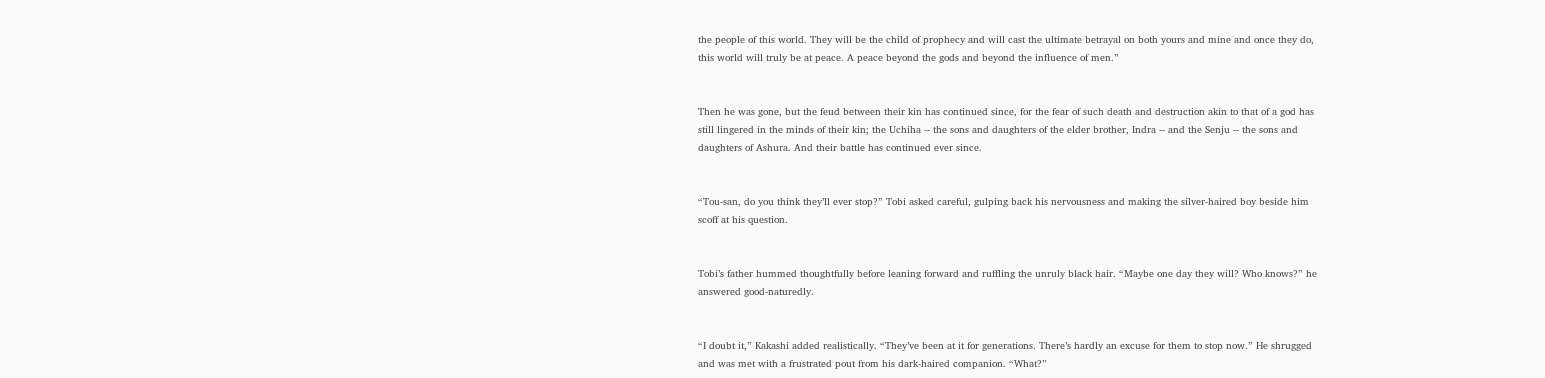the people of this world. They will be the child of prophecy and will cast the ultimate betrayal on both yours and mine and once they do, this world will truly be at peace. A peace beyond the gods and beyond the influence of men.”


Then he was gone, but the feud between their kin has continued since, for the fear of such death and destruction akin to that of a god has still lingered in the minds of their kin; the Uchiha -- the sons and daughters of the elder brother, Indra -- and the Senju -- the sons and daughters of Ashura. And their battle has continued ever since.


“Tou-san, do you think they’ll ever stop?” Tobi asked careful, gulping back his nervousness and making the silver-haired boy beside him scoff at his question.


Tobi’s father hummed thoughtfully before leaning forward and ruffling the unruly black hair. “Maybe one day they will? Who knows?” he answered good-naturedly.


“I doubt it,” Kakashi added realistically. “They’ve been at it for generations. There’s hardly an excuse for them to stop now.” He shrugged and was met with a frustrated pout from his dark-haired companion. “What?”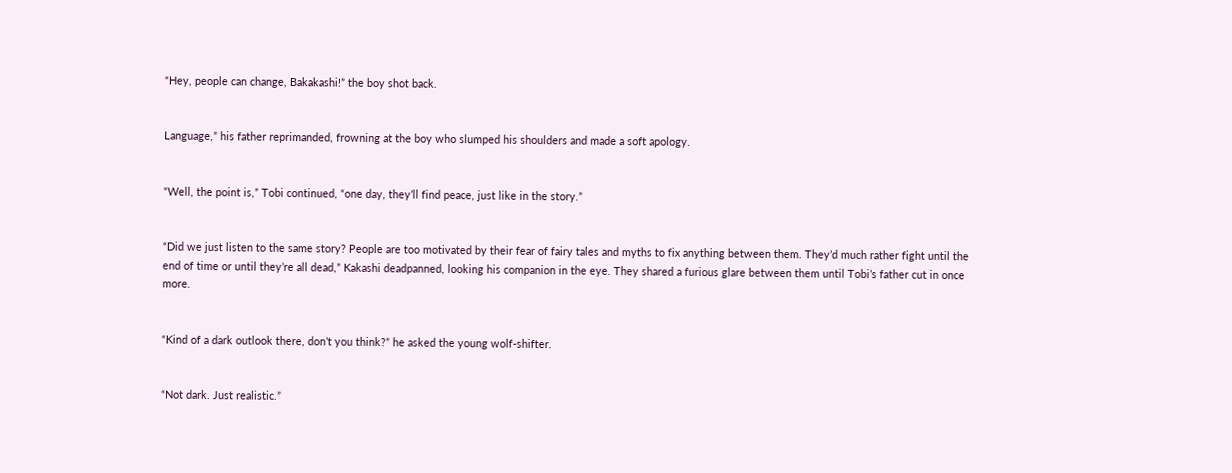“Hey, people can change, Bakakashi!” the boy shot back.


Language,” his father reprimanded, frowning at the boy who slumped his shoulders and made a soft apology.


“Well, the point is,” Tobi continued, “one day, they’ll find peace, just like in the story.”


“Did we just listen to the same story? People are too motivated by their fear of fairy tales and myths to fix anything between them. They’d much rather fight until the end of time or until they’re all dead,” Kakashi deadpanned, looking his companion in the eye. They shared a furious glare between them until Tobi’s father cut in once more.


“Kind of a dark outlook there, don’t you think?” he asked the young wolf-shifter.


“Not dark. Just realistic.”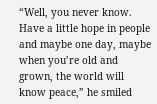“Well, you never know. Have a little hope in people and maybe one day, maybe when you’re old and grown, the world will know peace,” he smiled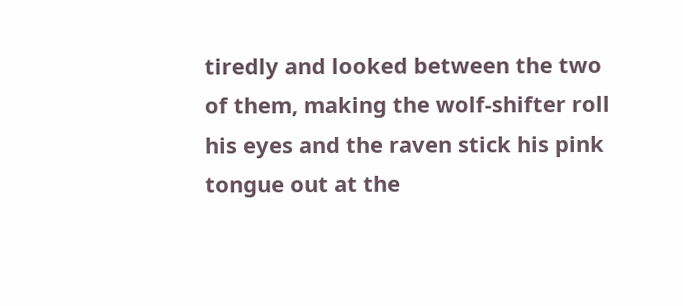tiredly and looked between the two of them, making the wolf-shifter roll his eyes and the raven stick his pink tongue out at the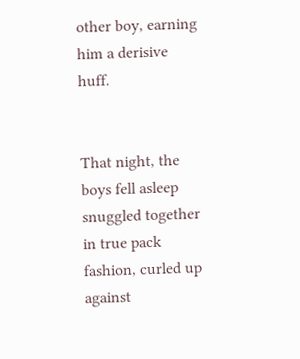other boy, earning him a derisive huff.


That night, the boys fell asleep snuggled together in true pack fashion, curled up against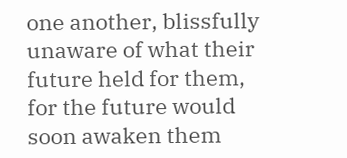one another, blissfully unaware of what their future held for them, for the future would soon awaken them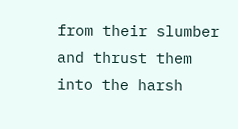from their slumber and thrust them into the harsh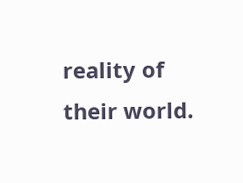reality of their world.